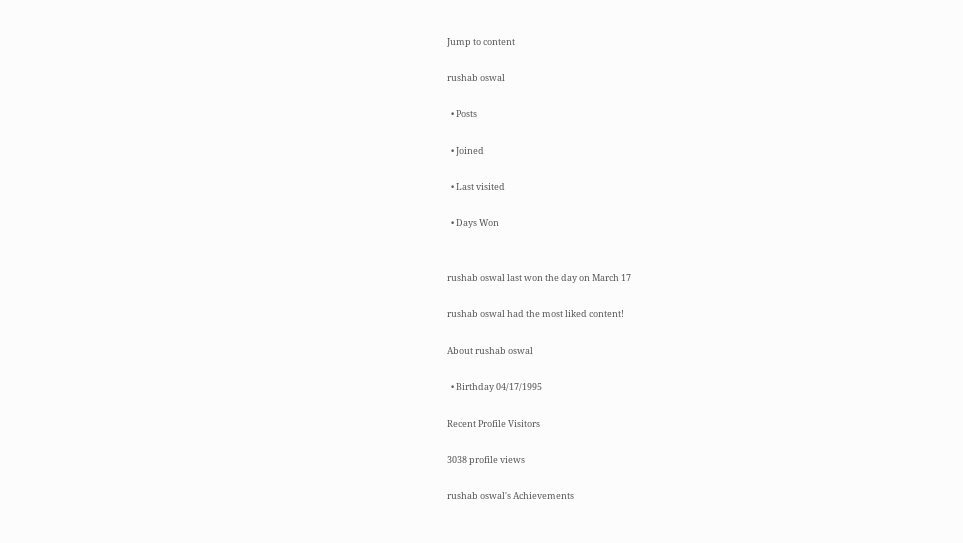Jump to content

rushab oswal

  • Posts

  • Joined

  • Last visited

  • Days Won


rushab oswal last won the day on March 17

rushab oswal had the most liked content!

About rushab oswal

  • Birthday 04/17/1995

Recent Profile Visitors

3038 profile views

rushab oswal's Achievements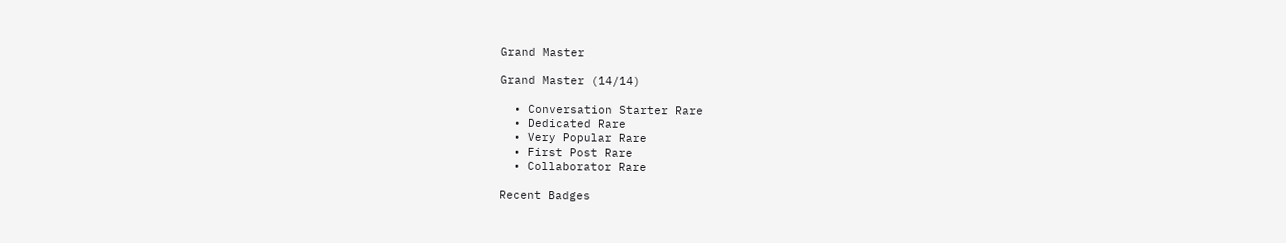Grand Master

Grand Master (14/14)

  • Conversation Starter Rare
  • Dedicated Rare
  • Very Popular Rare
  • First Post Rare
  • Collaborator Rare

Recent Badges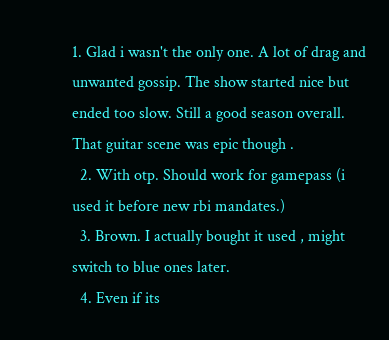1. Glad i wasn't the only one. A lot of drag and unwanted gossip. The show started nice but ended too slow. Still a good season overall. That guitar scene was epic though .
  2. With otp. Should work for gamepass (i used it before new rbi mandates.)
  3. Brown. I actually bought it used , might switch to blue ones later.
  4. Even if its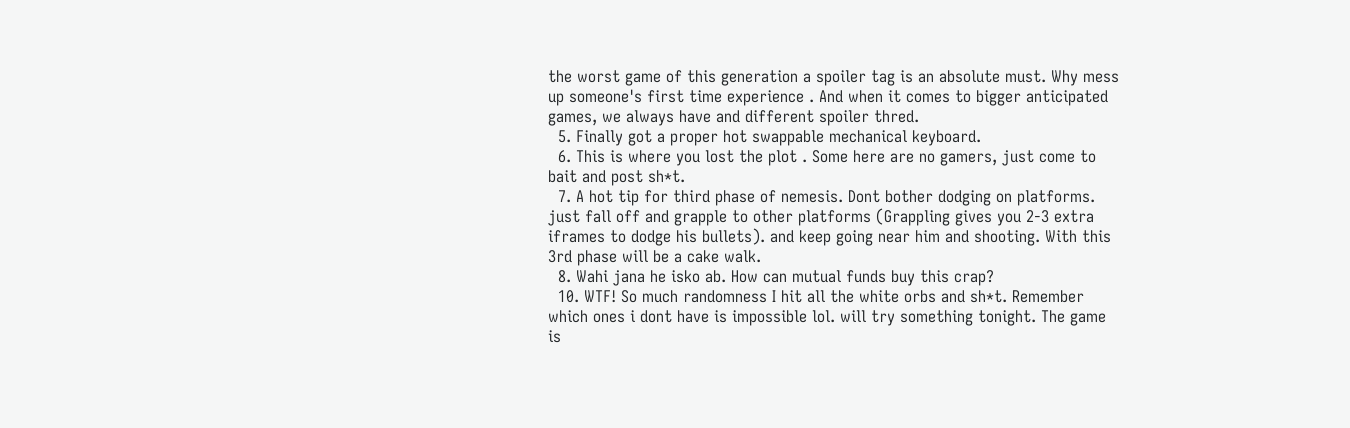the worst game of this generation a spoiler tag is an absolute must. Why mess up someone's first time experience . And when it comes to bigger anticipated games, we always have and different spoiler thred.
  5. Finally got a proper hot swappable mechanical keyboard.
  6. This is where you lost the plot . Some here are no gamers, just come to bait and post sh*t.
  7. A hot tip for third phase of nemesis. Dont bother dodging on platforms. just fall off and grapple to other platforms (Grappling gives you 2-3 extra iframes to dodge his bullets). and keep going near him and shooting. With this 3rd phase will be a cake walk.
  8. Wahi jana he isko ab. How can mutual funds buy this crap?
  10. WTF! So much randomness I hit all the white orbs and sh*t. Remember which ones i dont have is impossible lol. will try something tonight. The game is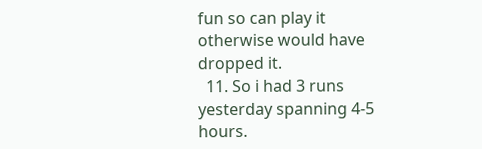fun so can play it otherwise would have dropped it.
  11. So i had 3 runs yesterday spanning 4-5 hours.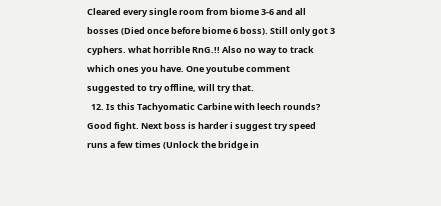Cleared every single room from biome 3-6 and all bosses (Died once before biome 6 boss). Still only got 3 cyphers. what horrible RnG.!! Also no way to track which ones you have. One youtube comment suggested to try offline, will try that.
  12. Is this Tachyomatic Carbine with leech rounds? Good fight. Next boss is harder i suggest try speed runs a few times (Unlock the bridge in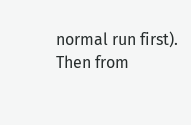normal run first). Then from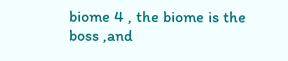biome 4 , the biome is the boss ,and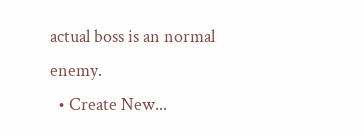actual boss is an normal enemy.
  • Create New...